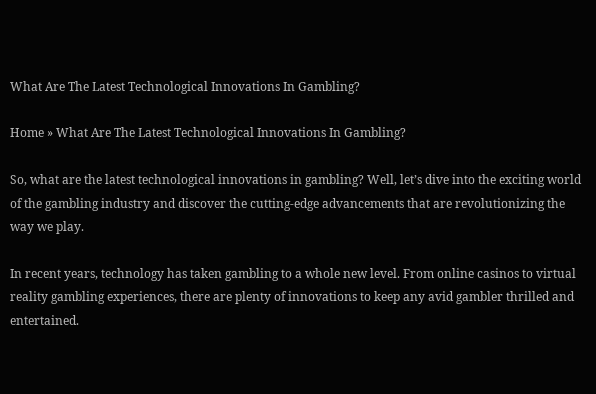What Are The Latest Technological Innovations In Gambling?

Home » What Are The Latest Technological Innovations In Gambling?

So, what are the latest technological innovations in gambling? Well, let’s dive into the exciting world of the gambling industry and discover the cutting-edge advancements that are revolutionizing the way we play.

In recent years, technology has taken gambling to a whole new level. From online casinos to virtual reality gambling experiences, there are plenty of innovations to keep any avid gambler thrilled and entertained.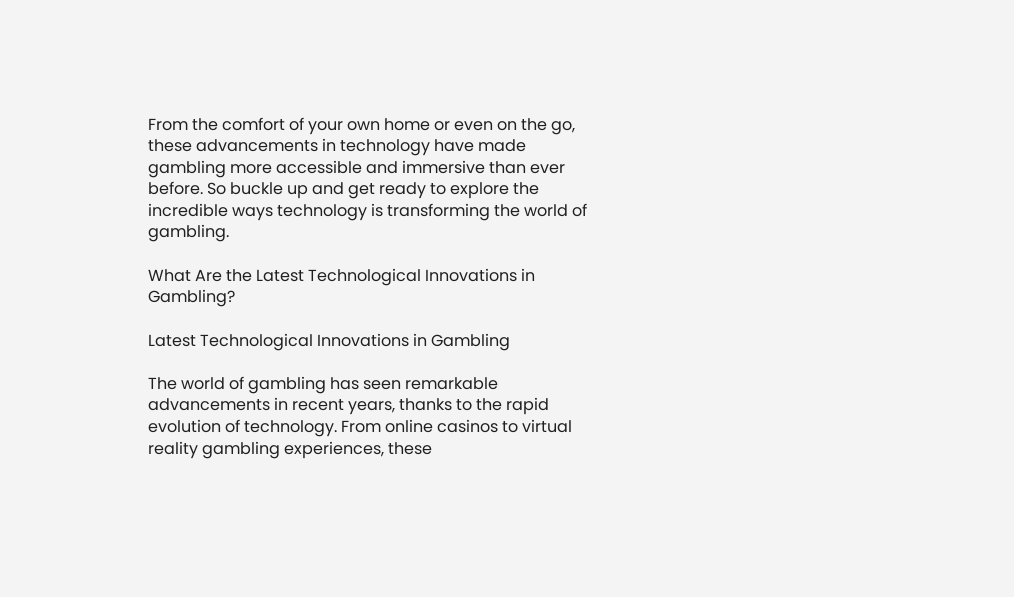From the comfort of your own home or even on the go, these advancements in technology have made gambling more accessible and immersive than ever before. So buckle up and get ready to explore the incredible ways technology is transforming the world of gambling.

What Are the Latest Technological Innovations in Gambling?

Latest Technological Innovations in Gambling

The world of gambling has seen remarkable advancements in recent years, thanks to the rapid evolution of technology. From online casinos to virtual reality gambling experiences, these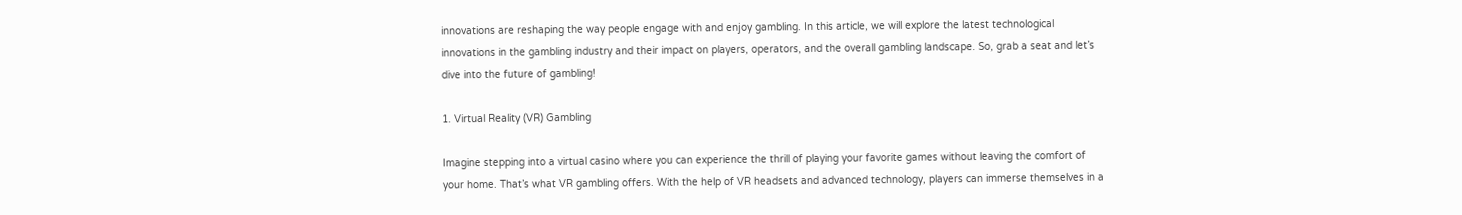innovations are reshaping the way people engage with and enjoy gambling. In this article, we will explore the latest technological innovations in the gambling industry and their impact on players, operators, and the overall gambling landscape. So, grab a seat and let’s dive into the future of gambling!

1. Virtual Reality (VR) Gambling

Imagine stepping into a virtual casino where you can experience the thrill of playing your favorite games without leaving the comfort of your home. That’s what VR gambling offers. With the help of VR headsets and advanced technology, players can immerse themselves in a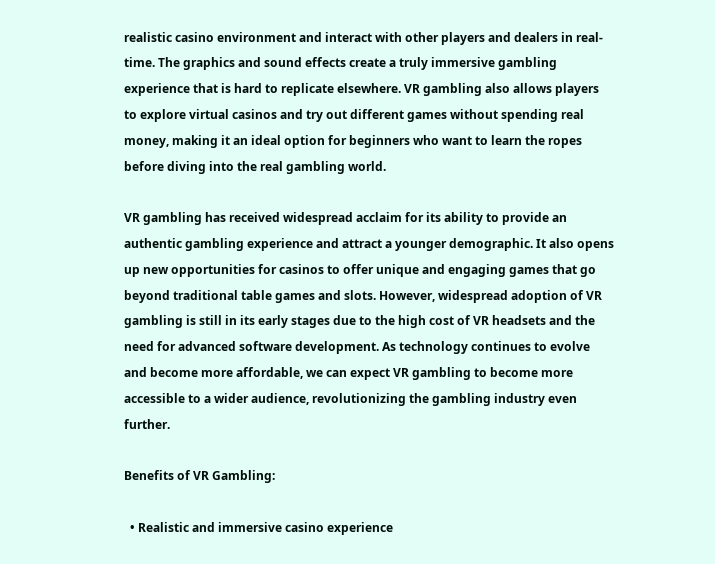realistic casino environment and interact with other players and dealers in real-time. The graphics and sound effects create a truly immersive gambling experience that is hard to replicate elsewhere. VR gambling also allows players to explore virtual casinos and try out different games without spending real money, making it an ideal option for beginners who want to learn the ropes before diving into the real gambling world.

VR gambling has received widespread acclaim for its ability to provide an authentic gambling experience and attract a younger demographic. It also opens up new opportunities for casinos to offer unique and engaging games that go beyond traditional table games and slots. However, widespread adoption of VR gambling is still in its early stages due to the high cost of VR headsets and the need for advanced software development. As technology continues to evolve and become more affordable, we can expect VR gambling to become more accessible to a wider audience, revolutionizing the gambling industry even further.

Benefits of VR Gambling:

  • Realistic and immersive casino experience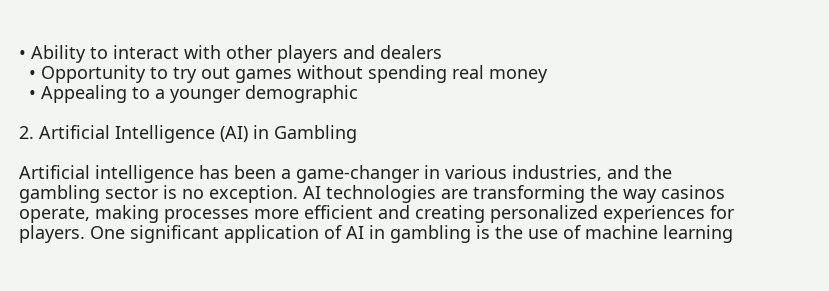• Ability to interact with other players and dealers
  • Opportunity to try out games without spending real money
  • Appealing to a younger demographic

2. Artificial Intelligence (AI) in Gambling

Artificial intelligence has been a game-changer in various industries, and the gambling sector is no exception. AI technologies are transforming the way casinos operate, making processes more efficient and creating personalized experiences for players. One significant application of AI in gambling is the use of machine learning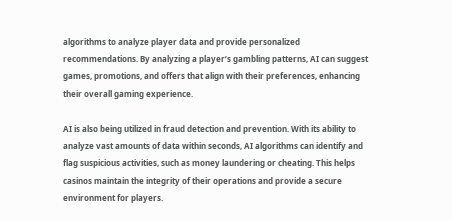algorithms to analyze player data and provide personalized recommendations. By analyzing a player’s gambling patterns, AI can suggest games, promotions, and offers that align with their preferences, enhancing their overall gaming experience.

AI is also being utilized in fraud detection and prevention. With its ability to analyze vast amounts of data within seconds, AI algorithms can identify and flag suspicious activities, such as money laundering or cheating. This helps casinos maintain the integrity of their operations and provide a secure environment for players.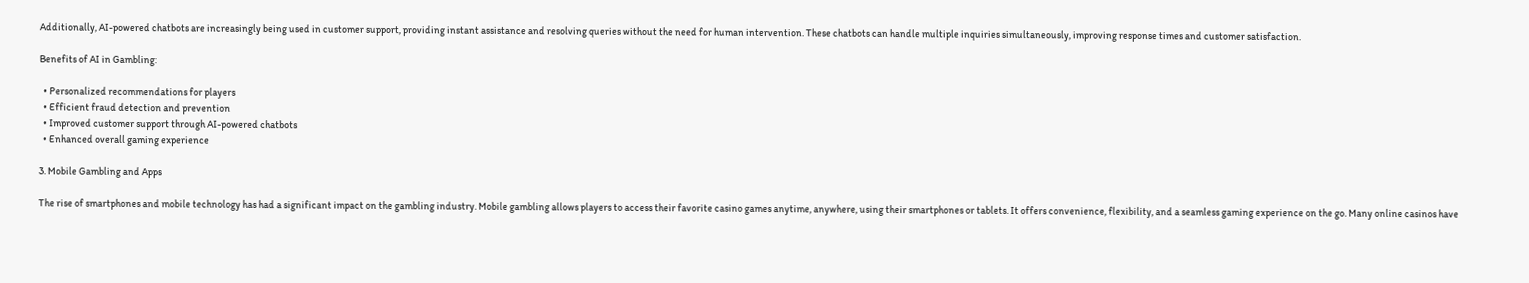Additionally, AI-powered chatbots are increasingly being used in customer support, providing instant assistance and resolving queries without the need for human intervention. These chatbots can handle multiple inquiries simultaneously, improving response times and customer satisfaction.

Benefits of AI in Gambling:

  • Personalized recommendations for players
  • Efficient fraud detection and prevention
  • Improved customer support through AI-powered chatbots
  • Enhanced overall gaming experience

3. Mobile Gambling and Apps

The rise of smartphones and mobile technology has had a significant impact on the gambling industry. Mobile gambling allows players to access their favorite casino games anytime, anywhere, using their smartphones or tablets. It offers convenience, flexibility, and a seamless gaming experience on the go. Many online casinos have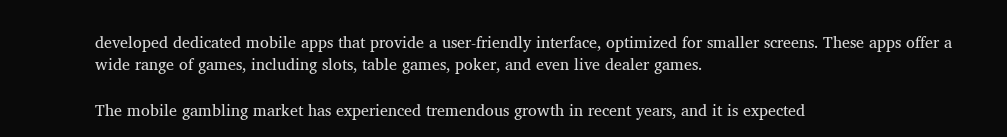developed dedicated mobile apps that provide a user-friendly interface, optimized for smaller screens. These apps offer a wide range of games, including slots, table games, poker, and even live dealer games.

The mobile gambling market has experienced tremendous growth in recent years, and it is expected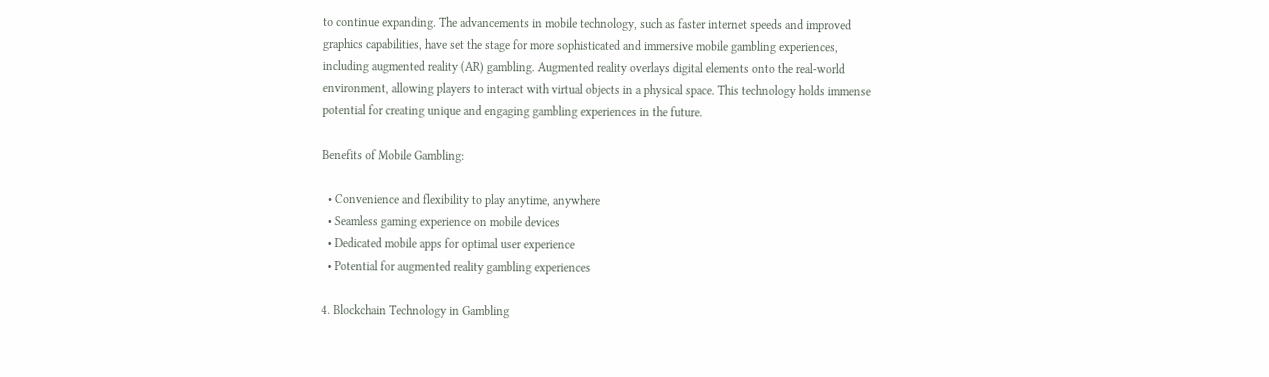to continue expanding. The advancements in mobile technology, such as faster internet speeds and improved graphics capabilities, have set the stage for more sophisticated and immersive mobile gambling experiences, including augmented reality (AR) gambling. Augmented reality overlays digital elements onto the real-world environment, allowing players to interact with virtual objects in a physical space. This technology holds immense potential for creating unique and engaging gambling experiences in the future.

Benefits of Mobile Gambling:

  • Convenience and flexibility to play anytime, anywhere
  • Seamless gaming experience on mobile devices
  • Dedicated mobile apps for optimal user experience
  • Potential for augmented reality gambling experiences

4. Blockchain Technology in Gambling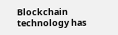Blockchain technology has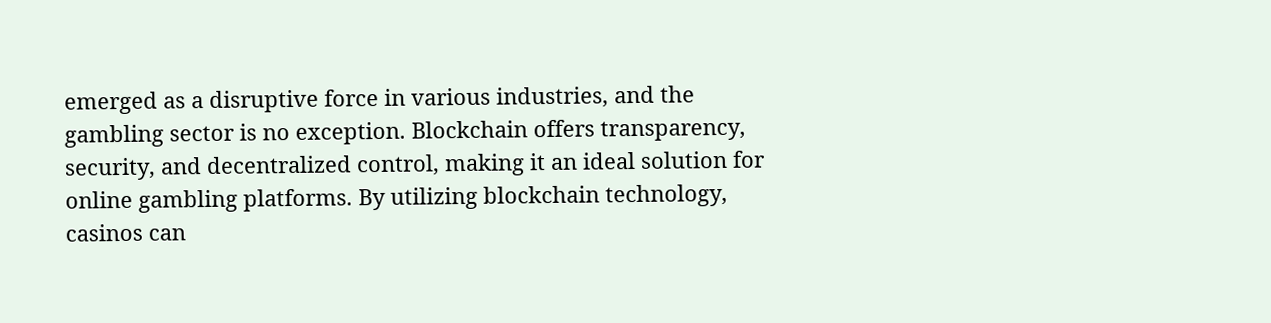emerged as a disruptive force in various industries, and the gambling sector is no exception. Blockchain offers transparency, security, and decentralized control, making it an ideal solution for online gambling platforms. By utilizing blockchain technology, casinos can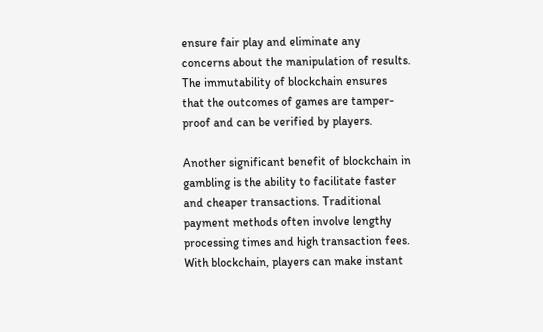ensure fair play and eliminate any concerns about the manipulation of results. The immutability of blockchain ensures that the outcomes of games are tamper-proof and can be verified by players.

Another significant benefit of blockchain in gambling is the ability to facilitate faster and cheaper transactions. Traditional payment methods often involve lengthy processing times and high transaction fees. With blockchain, players can make instant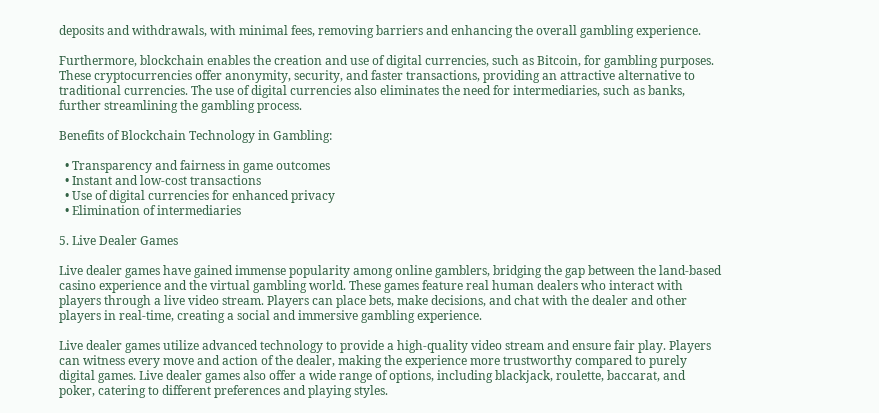deposits and withdrawals, with minimal fees, removing barriers and enhancing the overall gambling experience.

Furthermore, blockchain enables the creation and use of digital currencies, such as Bitcoin, for gambling purposes. These cryptocurrencies offer anonymity, security, and faster transactions, providing an attractive alternative to traditional currencies. The use of digital currencies also eliminates the need for intermediaries, such as banks, further streamlining the gambling process.

Benefits of Blockchain Technology in Gambling:

  • Transparency and fairness in game outcomes
  • Instant and low-cost transactions
  • Use of digital currencies for enhanced privacy
  • Elimination of intermediaries

5. Live Dealer Games

Live dealer games have gained immense popularity among online gamblers, bridging the gap between the land-based casino experience and the virtual gambling world. These games feature real human dealers who interact with players through a live video stream. Players can place bets, make decisions, and chat with the dealer and other players in real-time, creating a social and immersive gambling experience.

Live dealer games utilize advanced technology to provide a high-quality video stream and ensure fair play. Players can witness every move and action of the dealer, making the experience more trustworthy compared to purely digital games. Live dealer games also offer a wide range of options, including blackjack, roulette, baccarat, and poker, catering to different preferences and playing styles.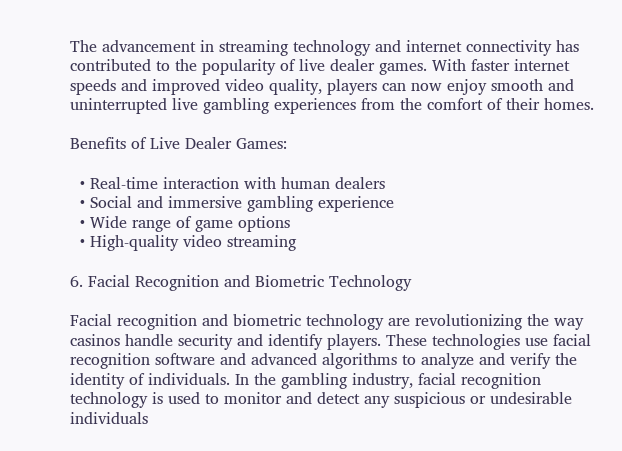The advancement in streaming technology and internet connectivity has contributed to the popularity of live dealer games. With faster internet speeds and improved video quality, players can now enjoy smooth and uninterrupted live gambling experiences from the comfort of their homes.

Benefits of Live Dealer Games:

  • Real-time interaction with human dealers
  • Social and immersive gambling experience
  • Wide range of game options
  • High-quality video streaming

6. Facial Recognition and Biometric Technology

Facial recognition and biometric technology are revolutionizing the way casinos handle security and identify players. These technologies use facial recognition software and advanced algorithms to analyze and verify the identity of individuals. In the gambling industry, facial recognition technology is used to monitor and detect any suspicious or undesirable individuals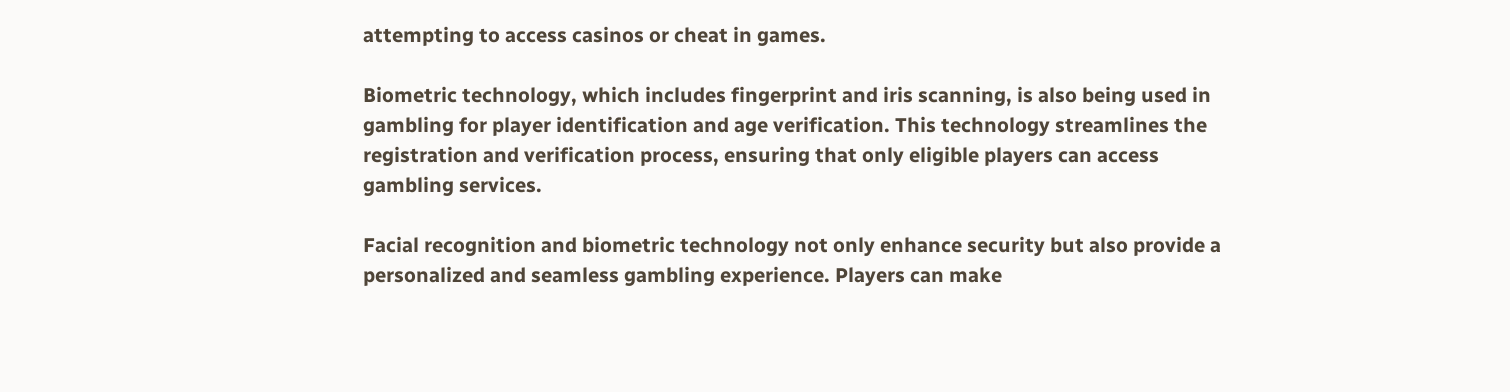attempting to access casinos or cheat in games.

Biometric technology, which includes fingerprint and iris scanning, is also being used in gambling for player identification and age verification. This technology streamlines the registration and verification process, ensuring that only eligible players can access gambling services.

Facial recognition and biometric technology not only enhance security but also provide a personalized and seamless gambling experience. Players can make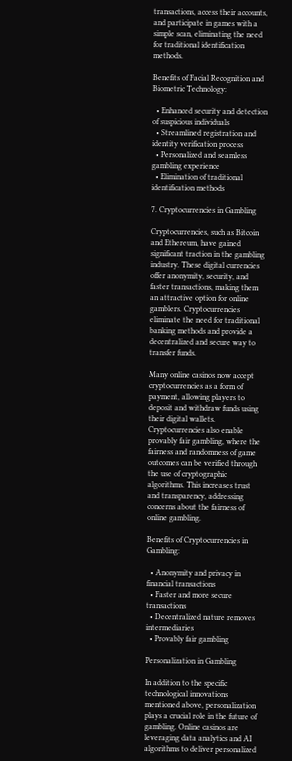transactions, access their accounts, and participate in games with a simple scan, eliminating the need for traditional identification methods.

Benefits of Facial Recognition and Biometric Technology:

  • Enhanced security and detection of suspicious individuals
  • Streamlined registration and identity verification process
  • Personalized and seamless gambling experience
  • Elimination of traditional identification methods

7. Cryptocurrencies in Gambling

Cryptocurrencies, such as Bitcoin and Ethereum, have gained significant traction in the gambling industry. These digital currencies offer anonymity, security, and faster transactions, making them an attractive option for online gamblers. Cryptocurrencies eliminate the need for traditional banking methods and provide a decentralized and secure way to transfer funds.

Many online casinos now accept cryptocurrencies as a form of payment, allowing players to deposit and withdraw funds using their digital wallets. Cryptocurrencies also enable provably fair gambling, where the fairness and randomness of game outcomes can be verified through the use of cryptographic algorithms. This increases trust and transparency, addressing concerns about the fairness of online gambling.

Benefits of Cryptocurrencies in Gambling:

  • Anonymity and privacy in financial transactions
  • Faster and more secure transactions
  • Decentralized nature removes intermediaries
  • Provably fair gambling

Personalization in Gambling

In addition to the specific technological innovations mentioned above, personalization plays a crucial role in the future of gambling. Online casinos are leveraging data analytics and AI algorithms to deliver personalized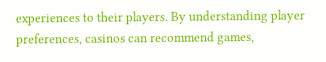experiences to their players. By understanding player preferences, casinos can recommend games,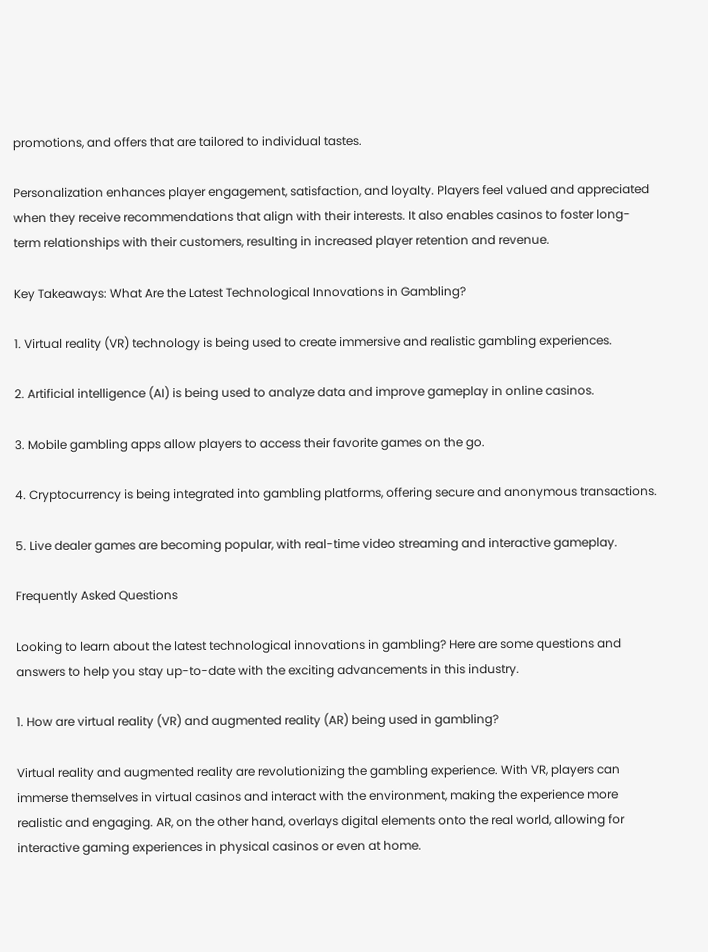promotions, and offers that are tailored to individual tastes.

Personalization enhances player engagement, satisfaction, and loyalty. Players feel valued and appreciated when they receive recommendations that align with their interests. It also enables casinos to foster long-term relationships with their customers, resulting in increased player retention and revenue.

Key Takeaways: What Are the Latest Technological Innovations in Gambling?

1. Virtual reality (VR) technology is being used to create immersive and realistic gambling experiences.

2. Artificial intelligence (AI) is being used to analyze data and improve gameplay in online casinos.

3. Mobile gambling apps allow players to access their favorite games on the go.

4. Cryptocurrency is being integrated into gambling platforms, offering secure and anonymous transactions.

5. Live dealer games are becoming popular, with real-time video streaming and interactive gameplay.

Frequently Asked Questions

Looking to learn about the latest technological innovations in gambling? Here are some questions and answers to help you stay up-to-date with the exciting advancements in this industry.

1. How are virtual reality (VR) and augmented reality (AR) being used in gambling?

Virtual reality and augmented reality are revolutionizing the gambling experience. With VR, players can immerse themselves in virtual casinos and interact with the environment, making the experience more realistic and engaging. AR, on the other hand, overlays digital elements onto the real world, allowing for interactive gaming experiences in physical casinos or even at home.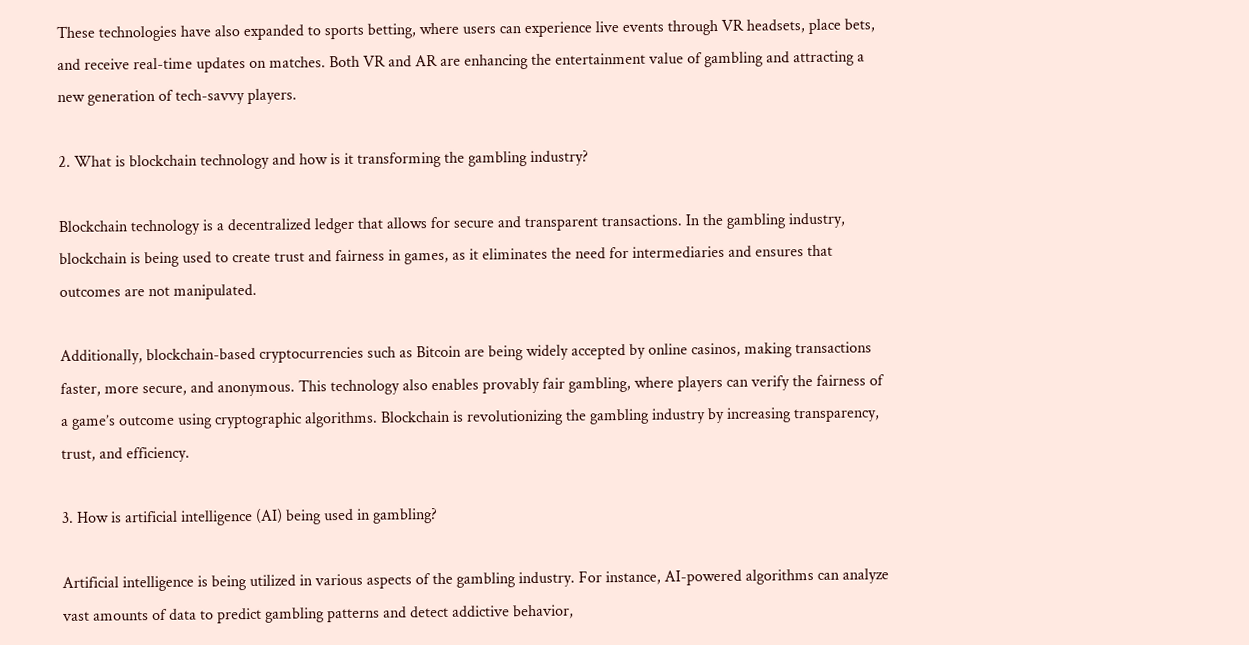These technologies have also expanded to sports betting, where users can experience live events through VR headsets, place bets, and receive real-time updates on matches. Both VR and AR are enhancing the entertainment value of gambling and attracting a new generation of tech-savvy players.

2. What is blockchain technology and how is it transforming the gambling industry?

Blockchain technology is a decentralized ledger that allows for secure and transparent transactions. In the gambling industry, blockchain is being used to create trust and fairness in games, as it eliminates the need for intermediaries and ensures that outcomes are not manipulated.

Additionally, blockchain-based cryptocurrencies such as Bitcoin are being widely accepted by online casinos, making transactions faster, more secure, and anonymous. This technology also enables provably fair gambling, where players can verify the fairness of a game’s outcome using cryptographic algorithms. Blockchain is revolutionizing the gambling industry by increasing transparency, trust, and efficiency.

3. How is artificial intelligence (AI) being used in gambling?

Artificial intelligence is being utilized in various aspects of the gambling industry. For instance, AI-powered algorithms can analyze vast amounts of data to predict gambling patterns and detect addictive behavior,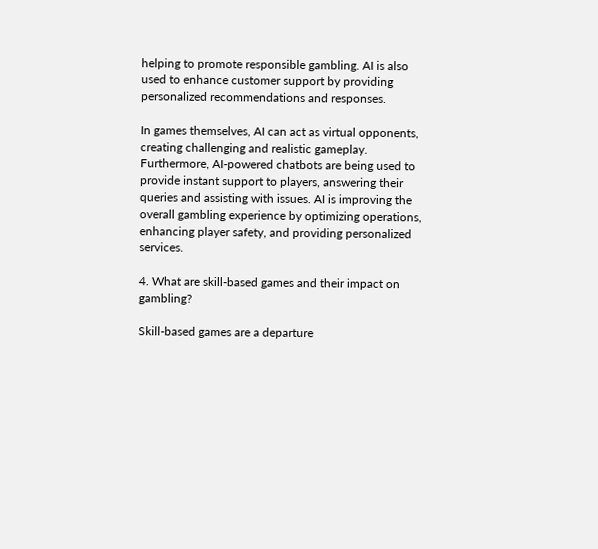helping to promote responsible gambling. AI is also used to enhance customer support by providing personalized recommendations and responses.

In games themselves, AI can act as virtual opponents, creating challenging and realistic gameplay. Furthermore, AI-powered chatbots are being used to provide instant support to players, answering their queries and assisting with issues. AI is improving the overall gambling experience by optimizing operations, enhancing player safety, and providing personalized services.

4. What are skill-based games and their impact on gambling?

Skill-based games are a departure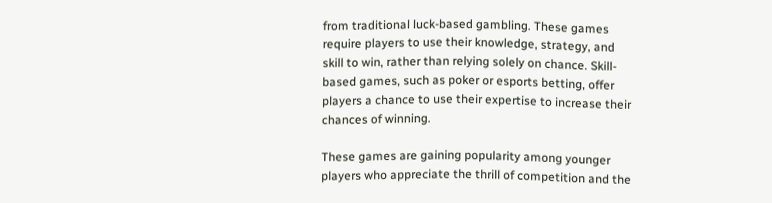from traditional luck-based gambling. These games require players to use their knowledge, strategy, and skill to win, rather than relying solely on chance. Skill-based games, such as poker or esports betting, offer players a chance to use their expertise to increase their chances of winning.

These games are gaining popularity among younger players who appreciate the thrill of competition and the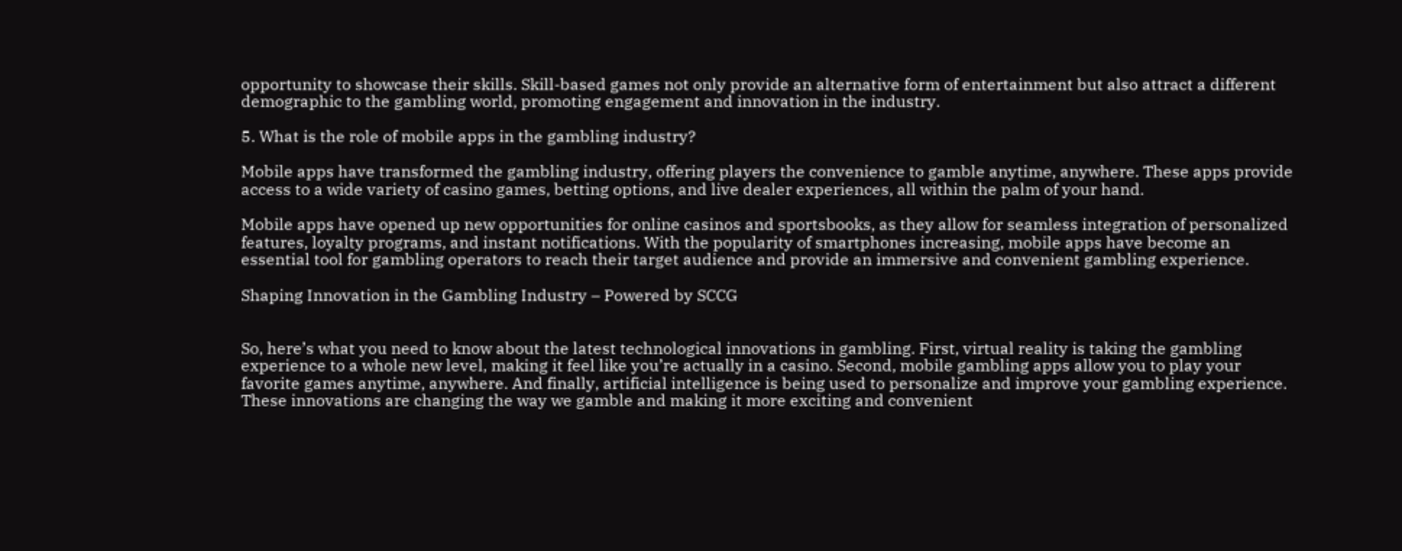opportunity to showcase their skills. Skill-based games not only provide an alternative form of entertainment but also attract a different demographic to the gambling world, promoting engagement and innovation in the industry.

5. What is the role of mobile apps in the gambling industry?

Mobile apps have transformed the gambling industry, offering players the convenience to gamble anytime, anywhere. These apps provide access to a wide variety of casino games, betting options, and live dealer experiences, all within the palm of your hand.

Mobile apps have opened up new opportunities for online casinos and sportsbooks, as they allow for seamless integration of personalized features, loyalty programs, and instant notifications. With the popularity of smartphones increasing, mobile apps have become an essential tool for gambling operators to reach their target audience and provide an immersive and convenient gambling experience.

Shaping Innovation in the Gambling Industry – Powered by SCCG


So, here’s what you need to know about the latest technological innovations in gambling. First, virtual reality is taking the gambling experience to a whole new level, making it feel like you’re actually in a casino. Second, mobile gambling apps allow you to play your favorite games anytime, anywhere. And finally, artificial intelligence is being used to personalize and improve your gambling experience. These innovations are changing the way we gamble and making it more exciting and convenient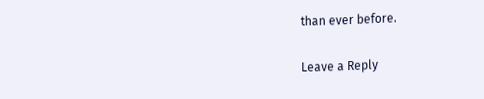than ever before.

Leave a Reply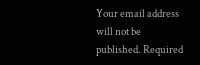Your email address will not be published. Required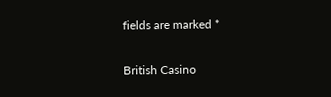fields are marked *

British Casino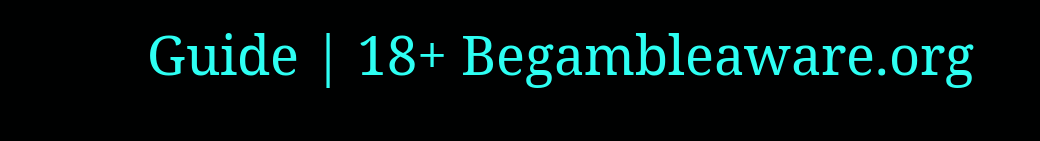Guide | 18+ Begambleaware.org